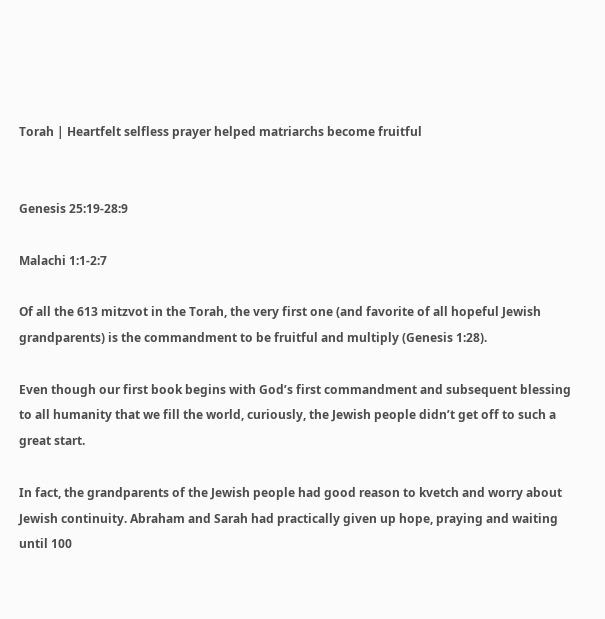Torah | Heartfelt selfless prayer helped matriarchs become fruitful


Genesis 25:19-28:9

Malachi 1:1-2:7

Of all the 613 mitzvot in the Torah, the very first one (and favorite of all hopeful Jewish grandparents) is the commandment to be fruitful and multiply (Genesis 1:28).

Even though our first book begins with God’s first commandment and subsequent blessing to all humanity that we fill the world, curiously, the Jewish people didn’t get off to such a great start.

In fact, the grandparents of the Jewish people had good reason to kvetch and worry about Jewish continuity. Abraham and Sarah had practically given up hope, praying and waiting until 100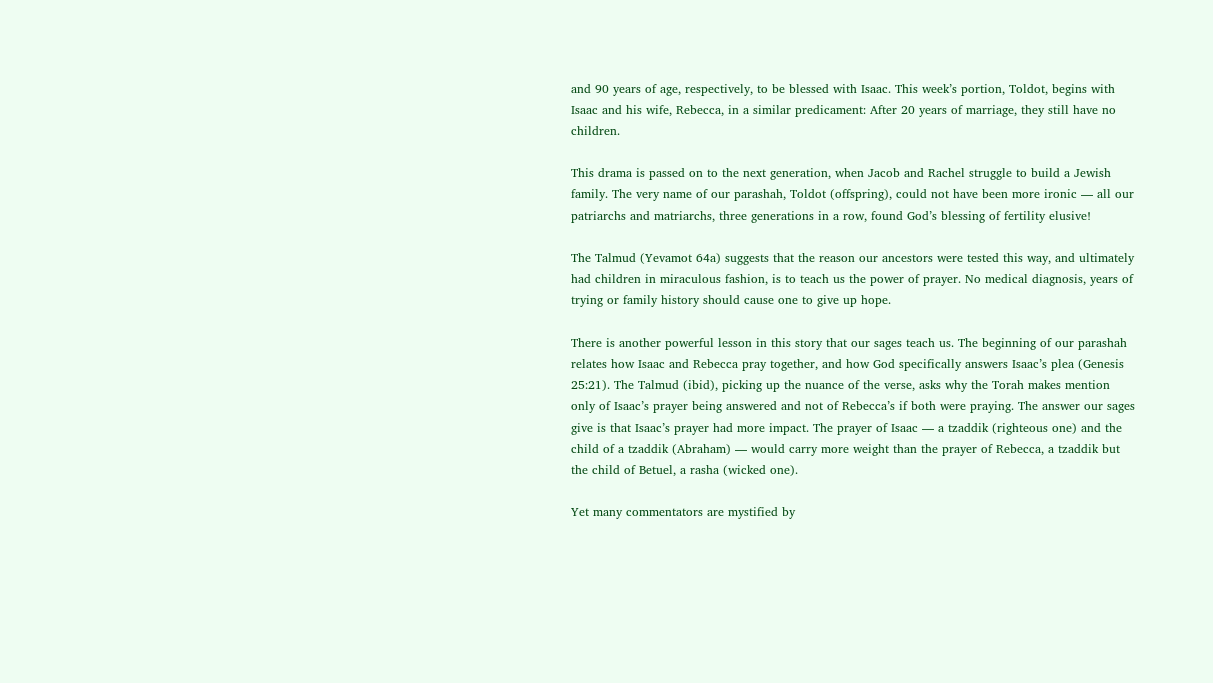and 90 years of age, respectively, to be blessed with Isaac. This week’s portion, Toldot, begins with Isaac and his wife, Rebecca, in a similar predicament: After 20 years of marriage, they still have no children.

This drama is passed on to the next generation, when Jacob and Rachel struggle to build a Jewish family. The very name of our parashah, Toldot (offspring), could not have been more ironic — all our patriarchs and matriarchs, three generations in a row, found God’s blessing of fertility elusive!

The Talmud (Yevamot 64a) suggests that the reason our ancestors were tested this way, and ultimately had children in miraculous fashion, is to teach us the power of prayer. No medical diagnosis, years of trying or family history should cause one to give up hope.

There is another powerful lesson in this story that our sages teach us. The beginning of our parashah relates how Isaac and Rebecca pray together, and how God specifically answers Isaac’s plea (Genesis 25:21). The Talmud (ibid), picking up the nuance of the verse, asks why the Torah makes mention only of Isaac’s prayer being answered and not of Rebecca’s if both were praying. The answer our sages give is that Isaac’s prayer had more impact. The prayer of Isaac — a tzaddik (righteous one) and the child of a tzaddik (Abraham) — would carry more weight than the prayer of Rebecca, a tzaddik but the child of Betuel, a rasha (wicked one).

Yet many commentators are mystified by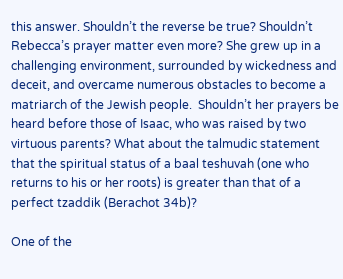this answer. Shouldn’t the reverse be true? Shouldn’t Rebecca’s prayer matter even more? She grew up in a challenging environment, surrounded by wickedness and deceit, and overcame numerous obstacles to become a matriarch of the Jewish people.  Shouldn’t her prayers be heard before those of Isaac, who was raised by two virtuous parents? What about the talmudic statement that the spiritual status of a baal teshuvah (one who returns to his or her roots) is greater than that of a perfect tzaddik (Berachot 34b)?

One of the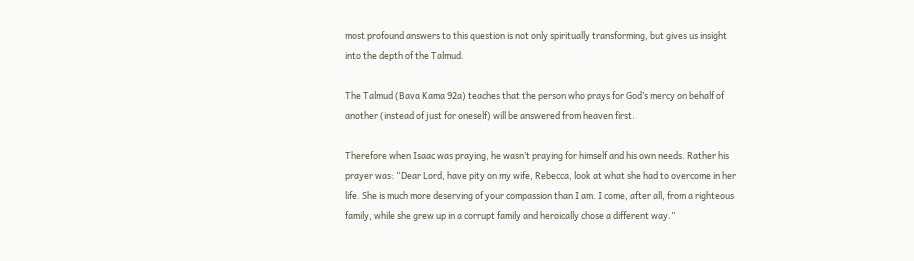most profound answers to this question is not only spiritually transforming, but gives us insight into the depth of the Talmud.

The Talmud (Bava Kama 92a) teaches that the person who prays for God’s mercy on behalf of another (instead of just for oneself) will be answered from heaven first.

Therefore when Isaac was praying, he wasn’t praying for himself and his own needs. Rather his prayer was: “Dear Lord, have pity on my wife, Rebecca, look at what she had to overcome in her life. She is much more deserving of your compassion than I am. I come, after all, from a righteous family, while she grew up in a corrupt family and heroically chose a different way.”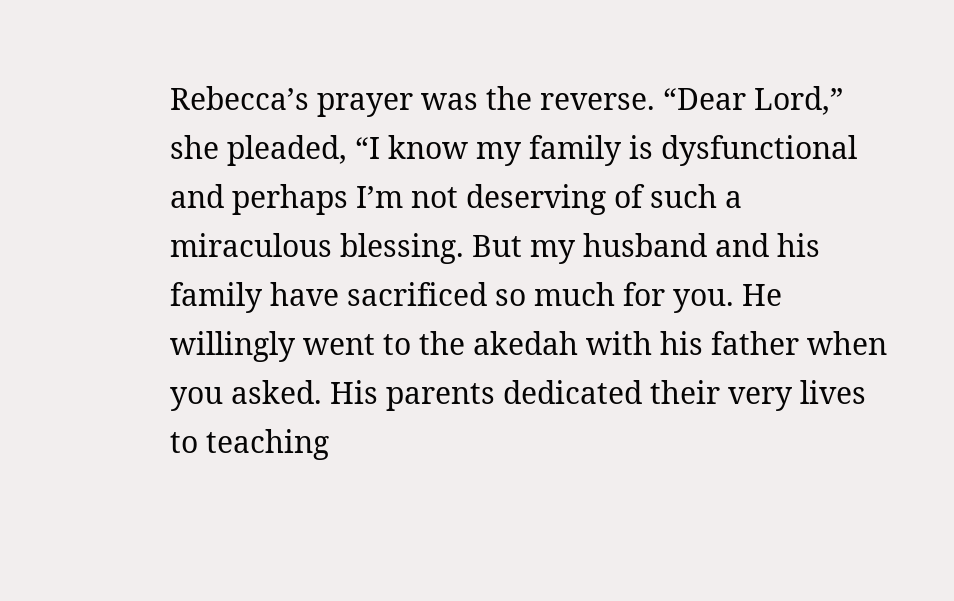Rebecca’s prayer was the reverse. “Dear Lord,” she pleaded, “I know my family is dysfunctional and perhaps I’m not deserving of such a miraculous blessing. But my husband and his family have sacrificed so much for you. He willingly went to the akedah with his father when you asked. His parents dedicated their very lives to teaching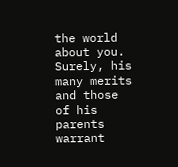the world about you. Surely, his many merits and those of his parents warrant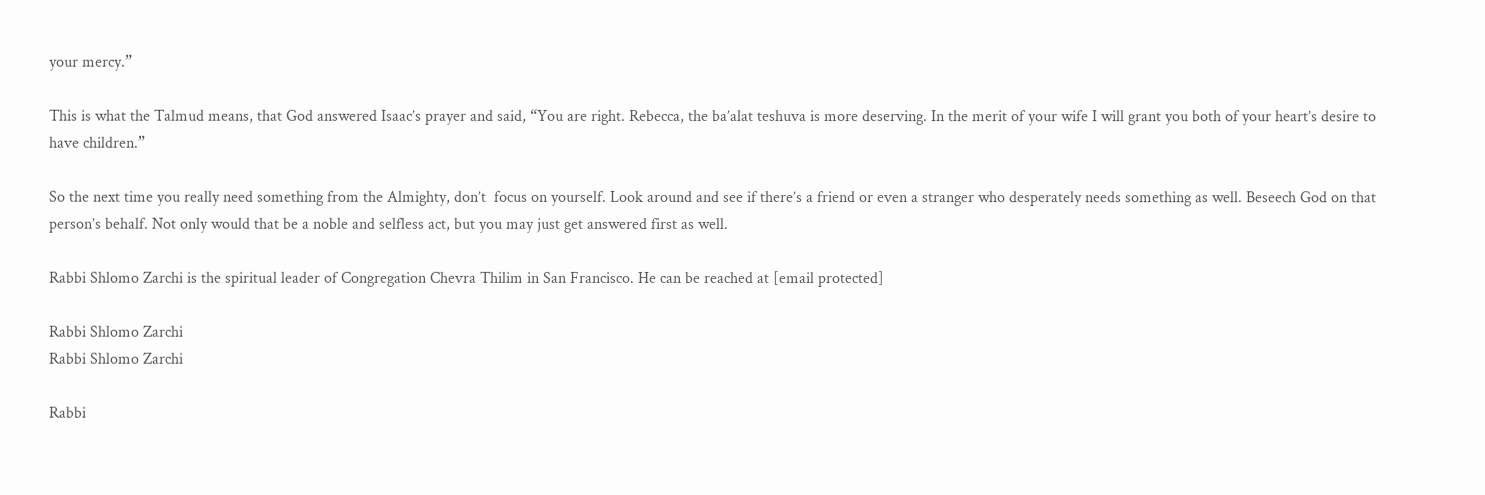your mercy.”

This is what the Talmud means, that God answered Isaac’s prayer and said, “You are right. Rebecca, the ba’alat teshuva is more deserving. In the merit of your wife I will grant you both of your heart’s desire to have children.”

So the next time you really need something from the Almighty, don’t  focus on yourself. Look around and see if there’s a friend or even a stranger who desperately needs something as well. Beseech God on that person’s behalf. Not only would that be a noble and selfless act, but you may just get answered first as well.

Rabbi Shlomo Zarchi is the spiritual leader of Congregation Chevra Thilim in San Francisco. He can be reached at [email protected]

Rabbi Shlomo Zarchi
Rabbi Shlomo Zarchi

Rabbi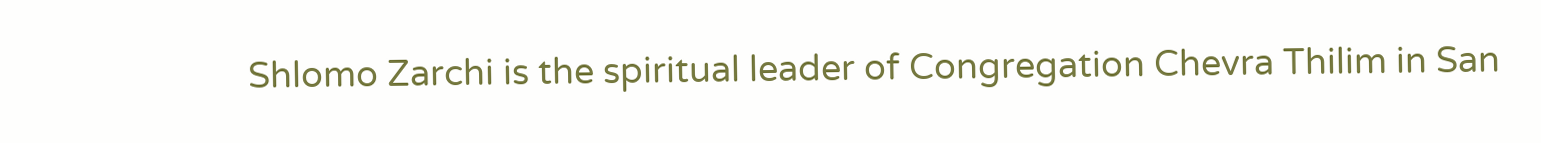Shlomo Zarchi is the spiritual leader of Congregation Chevra Thilim in San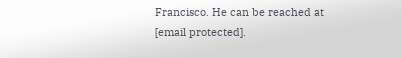Francisco. He can be reached at [email protected].